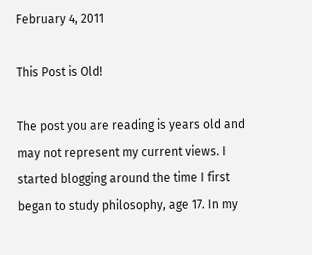February 4, 2011

This Post is Old!

The post you are reading is years old and may not represent my current views. I started blogging around the time I first began to study philosophy, age 17. In my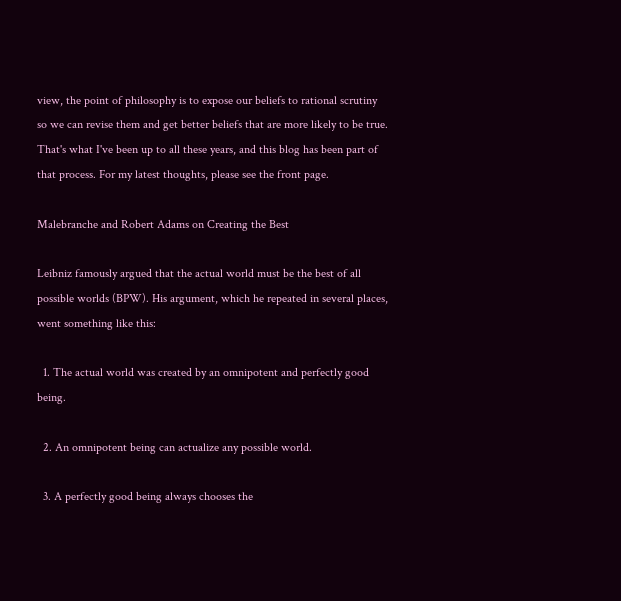view, the point of philosophy is to expose our beliefs to rational scrutiny so we can revise them and get better beliefs that are more likely to be true. That's what I've been up to all these years, and this blog has been part of that process. For my latest thoughts, please see the front page.

Malebranche and Robert Adams on Creating the Best

Leibniz famously argued that the actual world must be the best of all possible worlds (BPW). His argument, which he repeated in several places, went something like this:

  1. The actual world was created by an omnipotent and perfectly good being.

  2. An omnipotent being can actualize any possible world.

  3. A perfectly good being always chooses the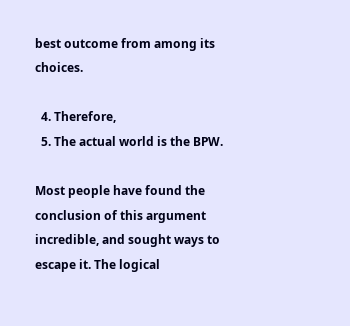best outcome from among its choices.

  4. Therefore,
  5. The actual world is the BPW.

Most people have found the conclusion of this argument incredible, and sought ways to escape it. The logical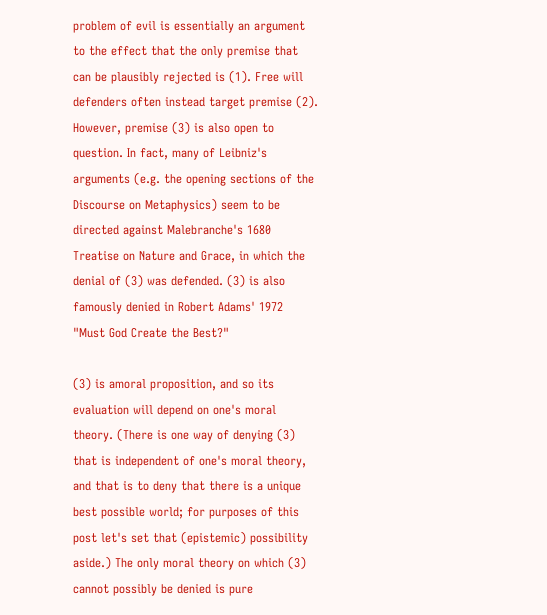problem of evil is essentially an argument to the effect that the only premise that can be plausibly rejected is (1). Free will defenders often instead target premise (2). However, premise (3) is also open to question. In fact, many of Leibniz's arguments (e.g. the opening sections of the Discourse on Metaphysics) seem to be directed against Malebranche's 1680 Treatise on Nature and Grace, in which the denial of (3) was defended. (3) is also famously denied in Robert Adams' 1972 "Must God Create the Best?"

(3) is amoral proposition, and so its evaluation will depend on one's moral theory. (There is one way of denying (3) that is independent of one's moral theory, and that is to deny that there is a unique best possible world; for purposes of this post let's set that (epistemic) possibility aside.) The only moral theory on which (3) cannot possibly be denied is pure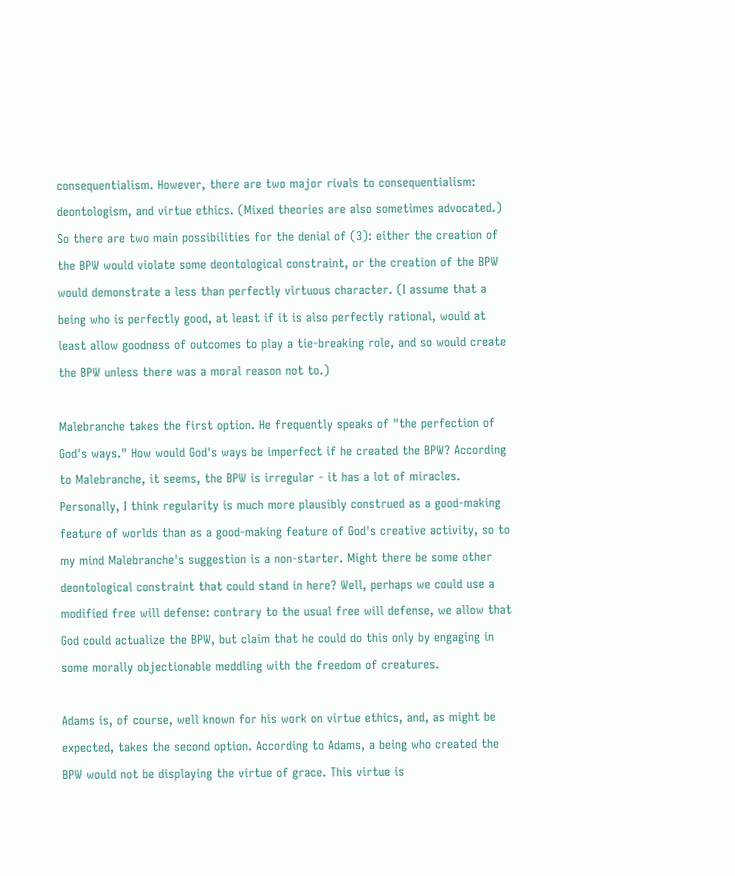consequentialism. However, there are two major rivals to consequentialism: deontologism, and virtue ethics. (Mixed theories are also sometimes advocated.) So there are two main possibilities for the denial of (3): either the creation of the BPW would violate some deontological constraint, or the creation of the BPW would demonstrate a less than perfectly virtuous character. (I assume that a being who is perfectly good, at least if it is also perfectly rational, would at least allow goodness of outcomes to play a tie-breaking role, and so would create the BPW unless there was a moral reason not to.)

Malebranche takes the first option. He frequently speaks of "the perfection of God's ways." How would God's ways be imperfect if he created the BPW? According to Malebranche, it seems, the BPW is irregular - it has a lot of miracles. Personally, I think regularity is much more plausibly construed as a good-making feature of worlds than as a good-making feature of God's creative activity, so to my mind Malebranche's suggestion is a non-starter. Might there be some other deontological constraint that could stand in here? Well, perhaps we could use a modified free will defense: contrary to the usual free will defense, we allow that God could actualize the BPW, but claim that he could do this only by engaging in some morally objectionable meddling with the freedom of creatures.

Adams is, of course, well known for his work on virtue ethics, and, as might be expected, takes the second option. According to Adams, a being who created the BPW would not be displaying the virtue of grace. This virtue is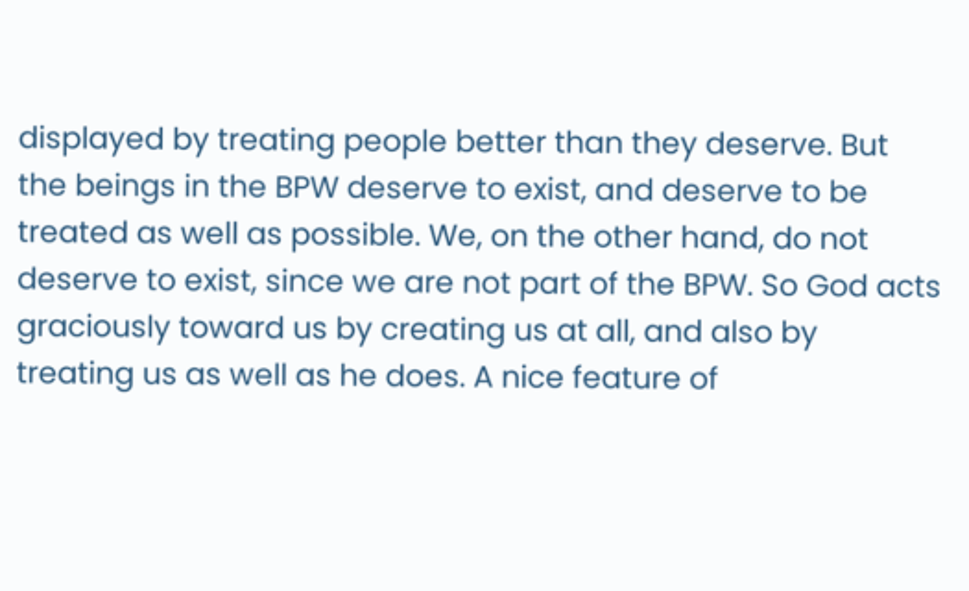displayed by treating people better than they deserve. But the beings in the BPW deserve to exist, and deserve to be treated as well as possible. We, on the other hand, do not deserve to exist, since we are not part of the BPW. So God acts graciously toward us by creating us at all, and also by treating us as well as he does. A nice feature of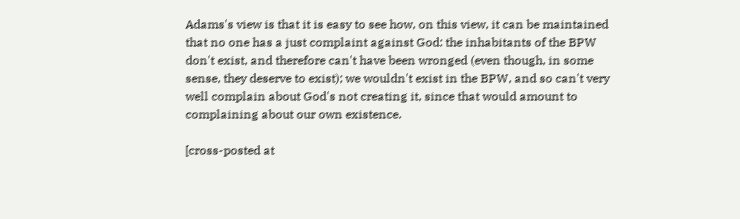Adams's view is that it is easy to see how, on this view, it can be maintained that no one has a just complaint against God: the inhabitants of the BPW don't exist, and therefore can't have been wronged (even though, in some sense, they deserve to exist); we wouldn't exist in the BPW, and so can't very well complain about God's not creating it, since that would amount to complaining about our own existence.

[cross-posted at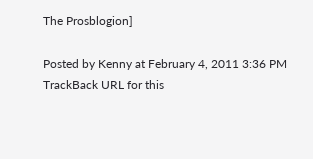The Prosblogion]

Posted by Kenny at February 4, 2011 3:36 PM
TrackBack URL for this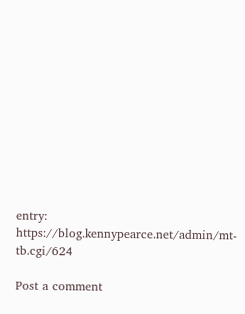entry: https://blog.kennypearce.net/admin/mt-tb.cgi/624

Post a comment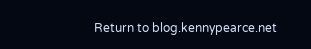Return to blog.kennypearce.net